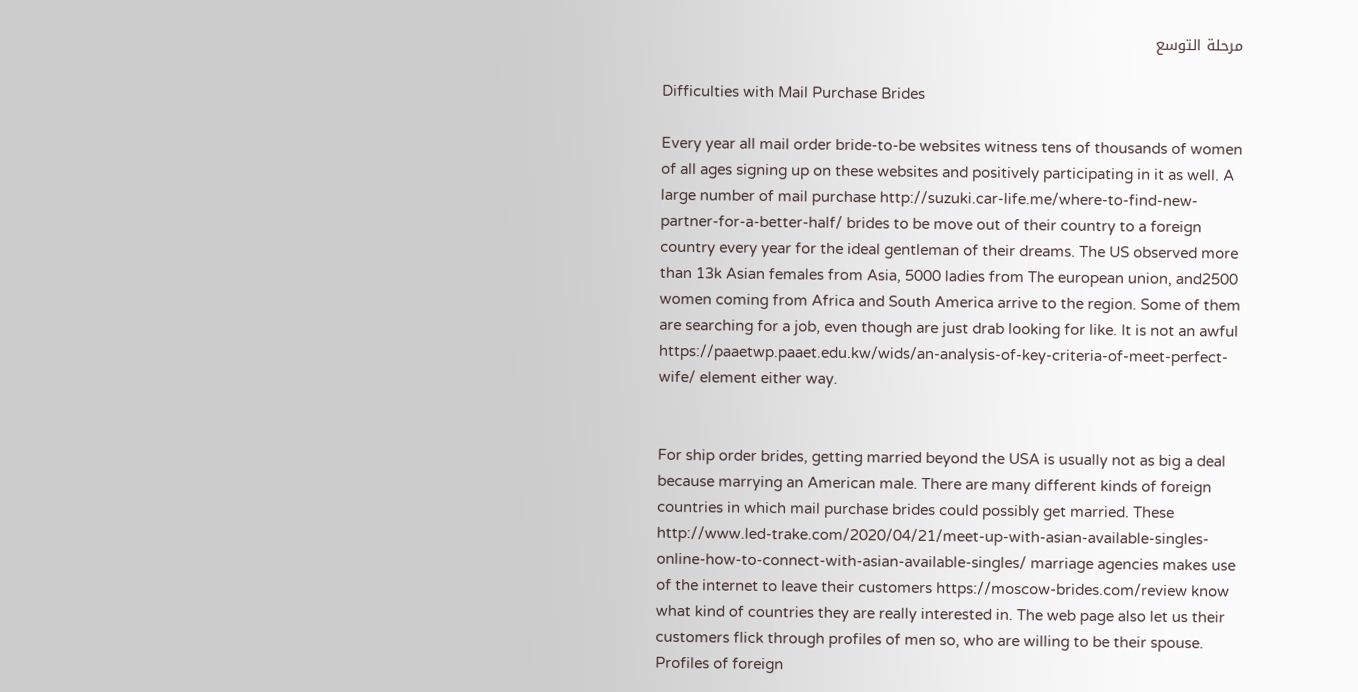مرحلة التوسع

Difficulties with Mail Purchase Brides

Every year all mail order bride-to-be websites witness tens of thousands of women of all ages signing up on these websites and positively participating in it as well. A large number of mail purchase http://suzuki.car-life.me/where-to-find-new-partner-for-a-better-half/ brides to be move out of their country to a foreign country every year for the ideal gentleman of their dreams. The US observed more than 13k Asian females from Asia, 5000 ladies from The european union, and2500 women coming from Africa and South America arrive to the region. Some of them are searching for a job, even though are just drab looking for like. It is not an awful https://paaetwp.paaet.edu.kw/wids/an-analysis-of-key-criteria-of-meet-perfect-wife/ element either way.


For ship order brides, getting married beyond the USA is usually not as big a deal because marrying an American male. There are many different kinds of foreign countries in which mail purchase brides could possibly get married. These http://www.led-trake.com/2020/04/21/meet-up-with-asian-available-singles-online-how-to-connect-with-asian-available-singles/ marriage agencies makes use of the internet to leave their customers https://moscow-brides.com/review know what kind of countries they are really interested in. The web page also let us their customers flick through profiles of men so, who are willing to be their spouse. Profiles of foreign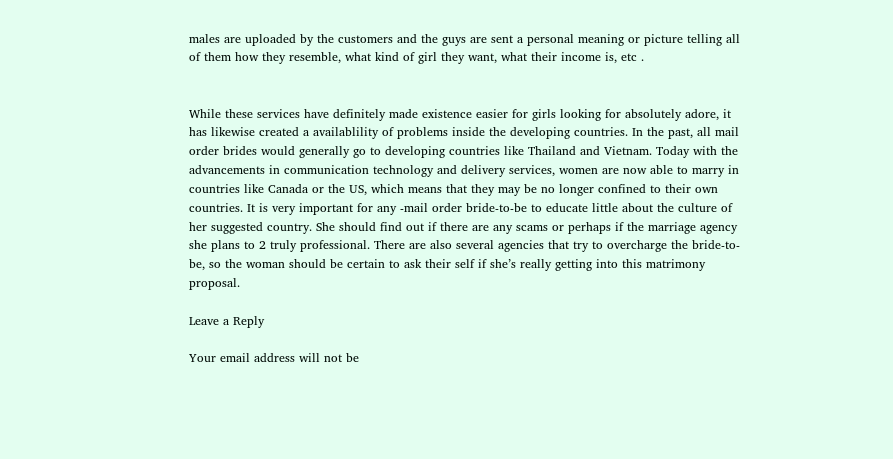males are uploaded by the customers and the guys are sent a personal meaning or picture telling all of them how they resemble, what kind of girl they want, what their income is, etc .


While these services have definitely made existence easier for girls looking for absolutely adore, it has likewise created a availablility of problems inside the developing countries. In the past, all mail order brides would generally go to developing countries like Thailand and Vietnam. Today with the advancements in communication technology and delivery services, women are now able to marry in countries like Canada or the US, which means that they may be no longer confined to their own countries. It is very important for any -mail order bride-to-be to educate little about the culture of her suggested country. She should find out if there are any scams or perhaps if the marriage agency she plans to 2 truly professional. There are also several agencies that try to overcharge the bride-to-be, so the woman should be certain to ask their self if she’s really getting into this matrimony proposal.

Leave a Reply

Your email address will not be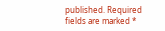published. Required fields are marked *